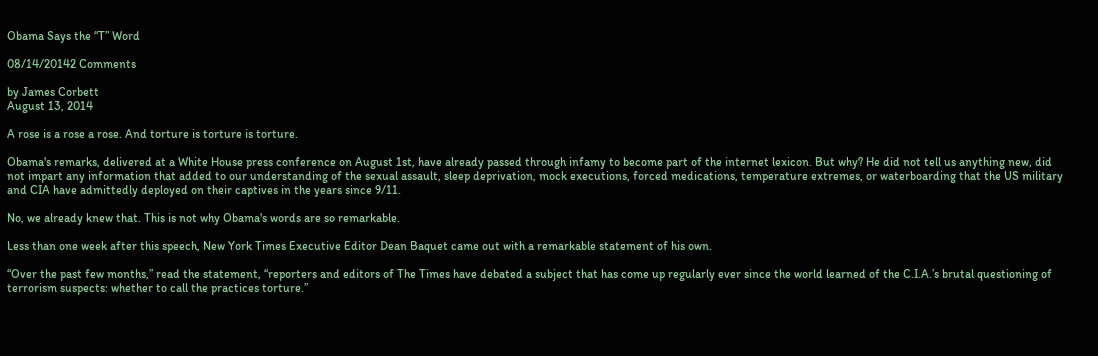Obama Says the “T” Word

08/14/20142 Comments

by James Corbett
August 13, 2014

A rose is a rose a rose. And torture is torture is torture.

Obama's remarks, delivered at a White House press conference on August 1st, have already passed through infamy to become part of the internet lexicon. But why? He did not tell us anything new, did not impart any information that added to our understanding of the sexual assault, sleep deprivation, mock executions, forced medications, temperature extremes, or waterboarding that the US military and CIA have admittedly deployed on their captives in the years since 9/11.

No, we already knew that. This is not why Obama's words are so remarkable.

Less than one week after this speech, New York Times Executive Editor Dean Baquet came out with a remarkable statement of his own.

“Over the past few months,” read the statement, “reporters and editors of The Times have debated a subject that has come up regularly ever since the world learned of the C.I.A.’s brutal questioning of terrorism suspects: whether to call the practices torture.”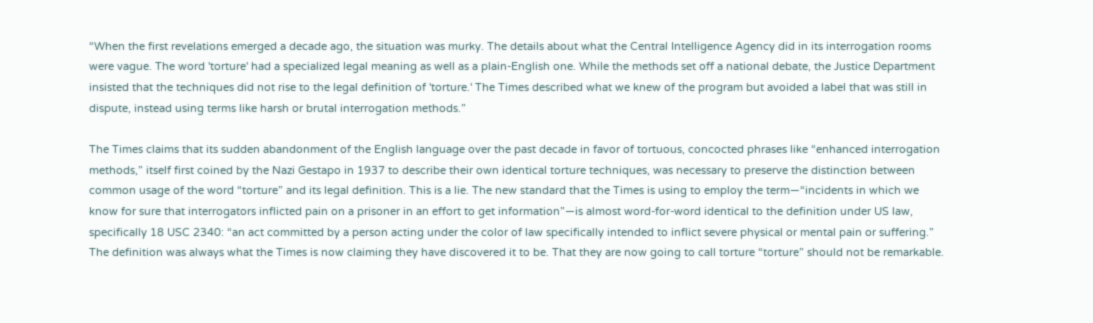“When the first revelations emerged a decade ago, the situation was murky. The details about what the Central Intelligence Agency did in its interrogation rooms were vague. The word 'torture' had a specialized legal meaning as well as a plain-English one. While the methods set off a national debate, the Justice Department insisted that the techniques did not rise to the legal definition of 'torture.' The Times described what we knew of the program but avoided a label that was still in dispute, instead using terms like harsh or brutal interrogation methods.”

The Times claims that its sudden abandonment of the English language over the past decade in favor of tortuous, concocted phrases like “enhanced interrogation methods,” itself first coined by the Nazi Gestapo in 1937 to describe their own identical torture techniques, was necessary to preserve the distinction between common usage of the word “torture” and its legal definition. This is a lie. The new standard that the Times is using to employ the term—“incidents in which we know for sure that interrogators inflicted pain on a prisoner in an effort to get information”—is almost word-for-word identical to the definition under US law, specifically 18 USC 2340: “an act committed by a person acting under the color of law specifically intended to inflict severe physical or mental pain or suffering.” The definition was always what the Times is now claiming they have discovered it to be. That they are now going to call torture “torture” should not be remarkable.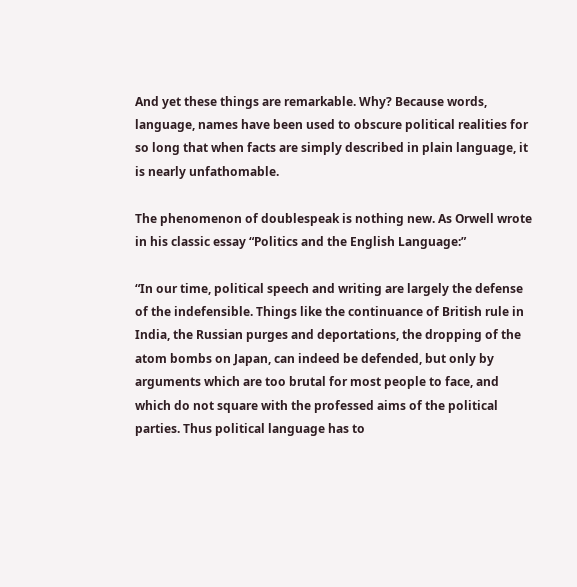And yet these things are remarkable. Why? Because words, language, names have been used to obscure political realities for so long that when facts are simply described in plain language, it is nearly unfathomable.

The phenomenon of doublespeak is nothing new. As Orwell wrote in his classic essay “Politics and the English Language:”

“In our time, political speech and writing are largely the defense of the indefensible. Things like the continuance of British rule in India, the Russian purges and deportations, the dropping of the atom bombs on Japan, can indeed be defended, but only by arguments which are too brutal for most people to face, and which do not square with the professed aims of the political parties. Thus political language has to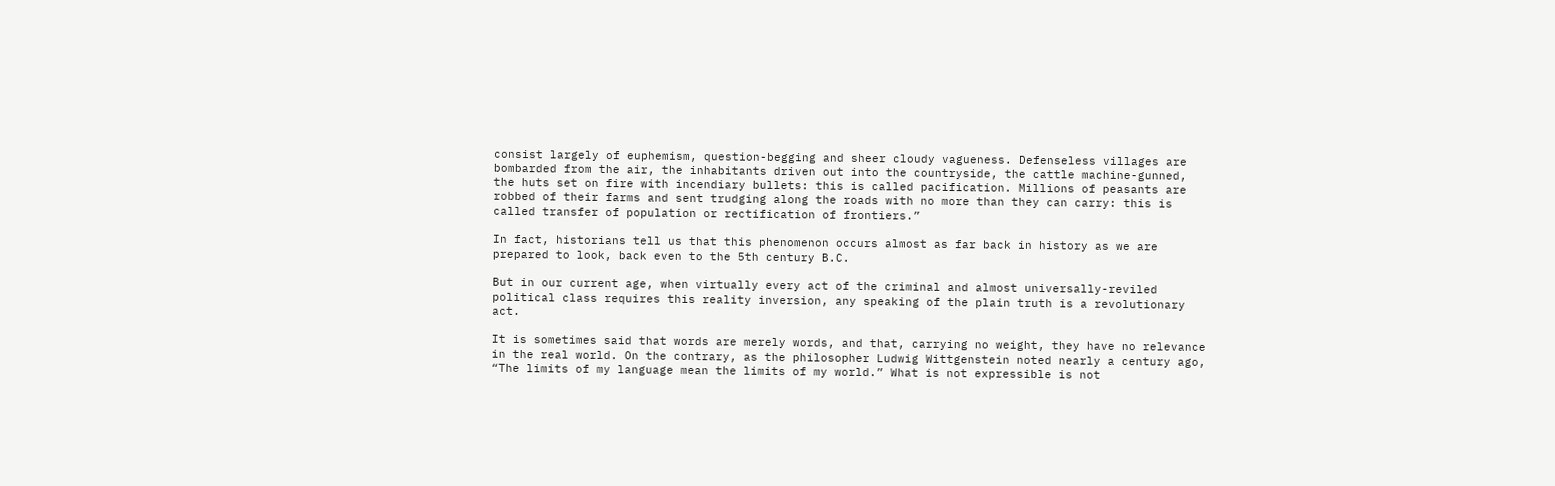consist largely of euphemism, question-begging and sheer cloudy vagueness. Defenseless villages are bombarded from the air, the inhabitants driven out into the countryside, the cattle machine-gunned, the huts set on fire with incendiary bullets: this is called pacification. Millions of peasants are robbed of their farms and sent trudging along the roads with no more than they can carry: this is called transfer of population or rectification of frontiers.”

In fact, historians tell us that this phenomenon occurs almost as far back in history as we are prepared to look, back even to the 5th century B.C.

But in our current age, when virtually every act of the criminal and almost universally-reviled political class requires this reality inversion, any speaking of the plain truth is a revolutionary act.

It is sometimes said that words are merely words, and that, carrying no weight, they have no relevance in the real world. On the contrary, as the philosopher Ludwig Wittgenstein noted nearly a century ago, “The limits of my language mean the limits of my world.” What is not expressible is not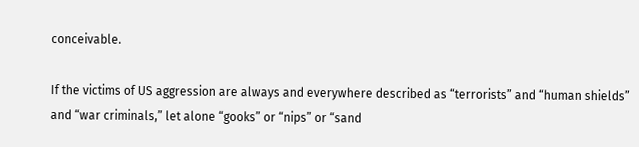conceivable.

If the victims of US aggression are always and everywhere described as “terrorists” and “human shields” and “war criminals,” let alone “gooks” or “nips” or “sand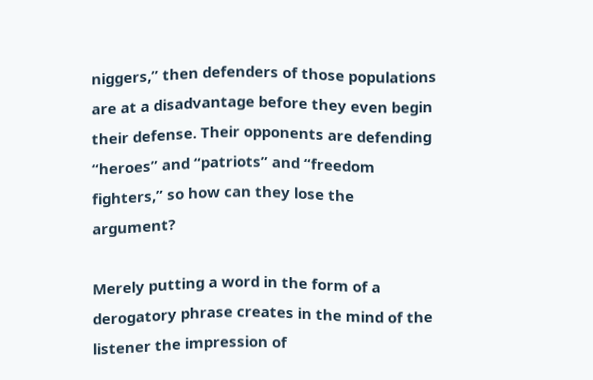niggers,” then defenders of those populations are at a disadvantage before they even begin their defense. Their opponents are defending “heroes” and “patriots” and “freedom fighters,” so how can they lose the argument?

Merely putting a word in the form of a derogatory phrase creates in the mind of the listener the impression of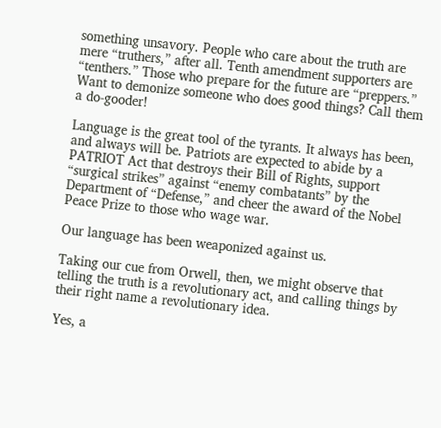something unsavory. People who care about the truth are mere “truthers,” after all. Tenth amendment supporters are “tenthers.” Those who prepare for the future are “preppers.” Want to demonize someone who does good things? Call them a do-gooder!

Language is the great tool of the tyrants. It always has been, and always will be. Patriots are expected to abide by a PATRIOT Act that destroys their Bill of Rights, support “surgical strikes” against “enemy combatants” by the Department of “Defense,” and cheer the award of the Nobel Peace Prize to those who wage war.

Our language has been weaponized against us.

Taking our cue from Orwell, then, we might observe that telling the truth is a revolutionary act, and calling things by their right name a revolutionary idea.

Yes, a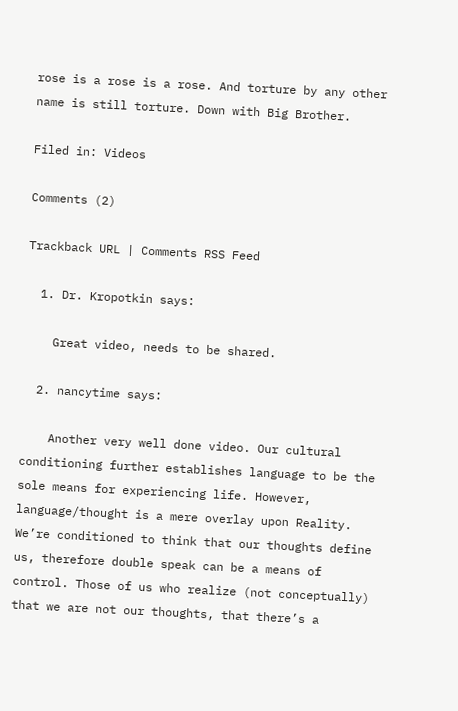rose is a rose is a rose. And torture by any other name is still torture. Down with Big Brother.

Filed in: Videos

Comments (2)

Trackback URL | Comments RSS Feed

  1. Dr. Kropotkin says:

    Great video, needs to be shared.

  2. nancytime says:

    Another very well done video. Our cultural conditioning further establishes language to be the sole means for experiencing life. However, language/thought is a mere overlay upon Reality. We’re conditioned to think that our thoughts define us, therefore double speak can be a means of control. Those of us who realize (not conceptually) that we are not our thoughts, that there’s a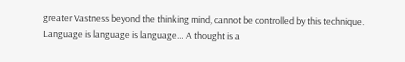greater Vastness beyond the thinking mind, cannot be controlled by this technique. Language is language is language… A thought is a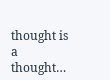thought is a thought…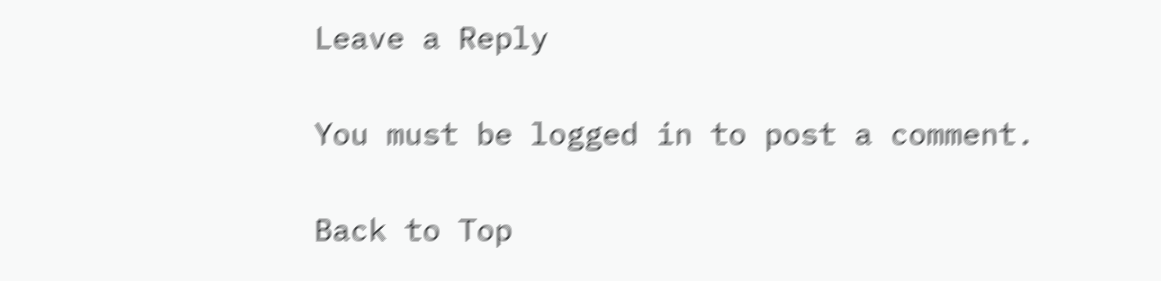Leave a Reply

You must be logged in to post a comment.

Back to Top